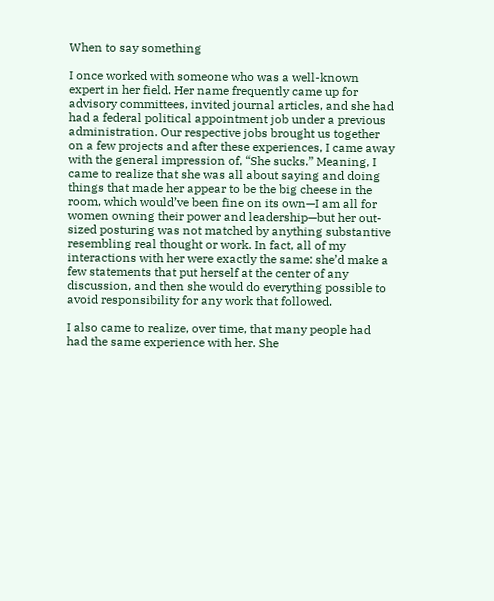When to say something

I once worked with someone who was a well-known expert in her field. Her name frequently came up for advisory committees, invited journal articles, and she had had a federal political appointment job under a previous administration. Our respective jobs brought us together on a few projects and after these experiences, I came away with the general impression of, “She sucks.” Meaning, I came to realize that she was all about saying and doing things that made her appear to be the big cheese in the room, which would’ve been fine on its own—I am all for women owning their power and leadership—but her out-sized posturing was not matched by anything substantive resembling real thought or work. In fact, all of my interactions with her were exactly the same: she’d make a few statements that put herself at the center of any discussion, and then she would do everything possible to avoid responsibility for any work that followed.

I also came to realize, over time, that many people had had the same experience with her. She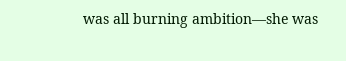was all burning ambition—she was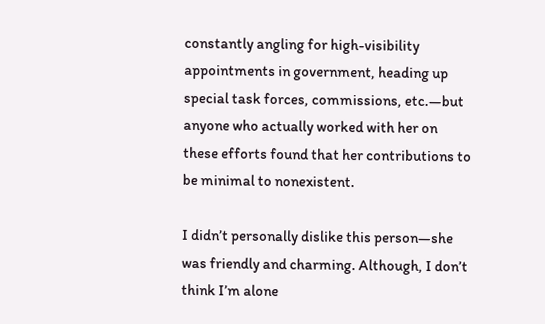constantly angling for high-visibility appointments in government, heading up special task forces, commissions, etc.—but anyone who actually worked with her on these efforts found that her contributions to be minimal to nonexistent.

I didn’t personally dislike this person—she was friendly and charming. Although, I don’t think I’m alone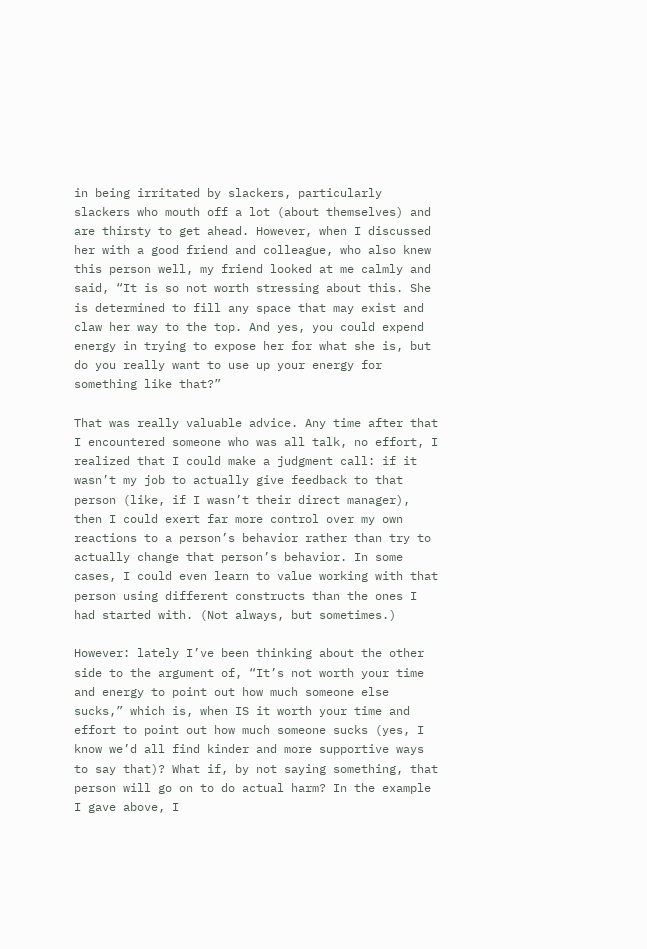in being irritated by slackers, particularly slackers who mouth off a lot (about themselves) and are thirsty to get ahead. However, when I discussed her with a good friend and colleague, who also knew this person well, my friend looked at me calmly and said, “It is so not worth stressing about this. She is determined to fill any space that may exist and claw her way to the top. And yes, you could expend energy in trying to expose her for what she is, but do you really want to use up your energy for something like that?”

That was really valuable advice. Any time after that I encountered someone who was all talk, no effort, I realized that I could make a judgment call: if it wasn’t my job to actually give feedback to that person (like, if I wasn’t their direct manager), then I could exert far more control over my own reactions to a person’s behavior rather than try to actually change that person’s behavior. In some cases, I could even learn to value working with that person using different constructs than the ones I had started with. (Not always, but sometimes.)

However: lately I’ve been thinking about the other side to the argument of, “It’s not worth your time and energy to point out how much someone else sucks,” which is, when IS it worth your time and effort to point out how much someone sucks (yes, I know we’d all find kinder and more supportive ways to say that)? What if, by not saying something, that person will go on to do actual harm? In the example I gave above, I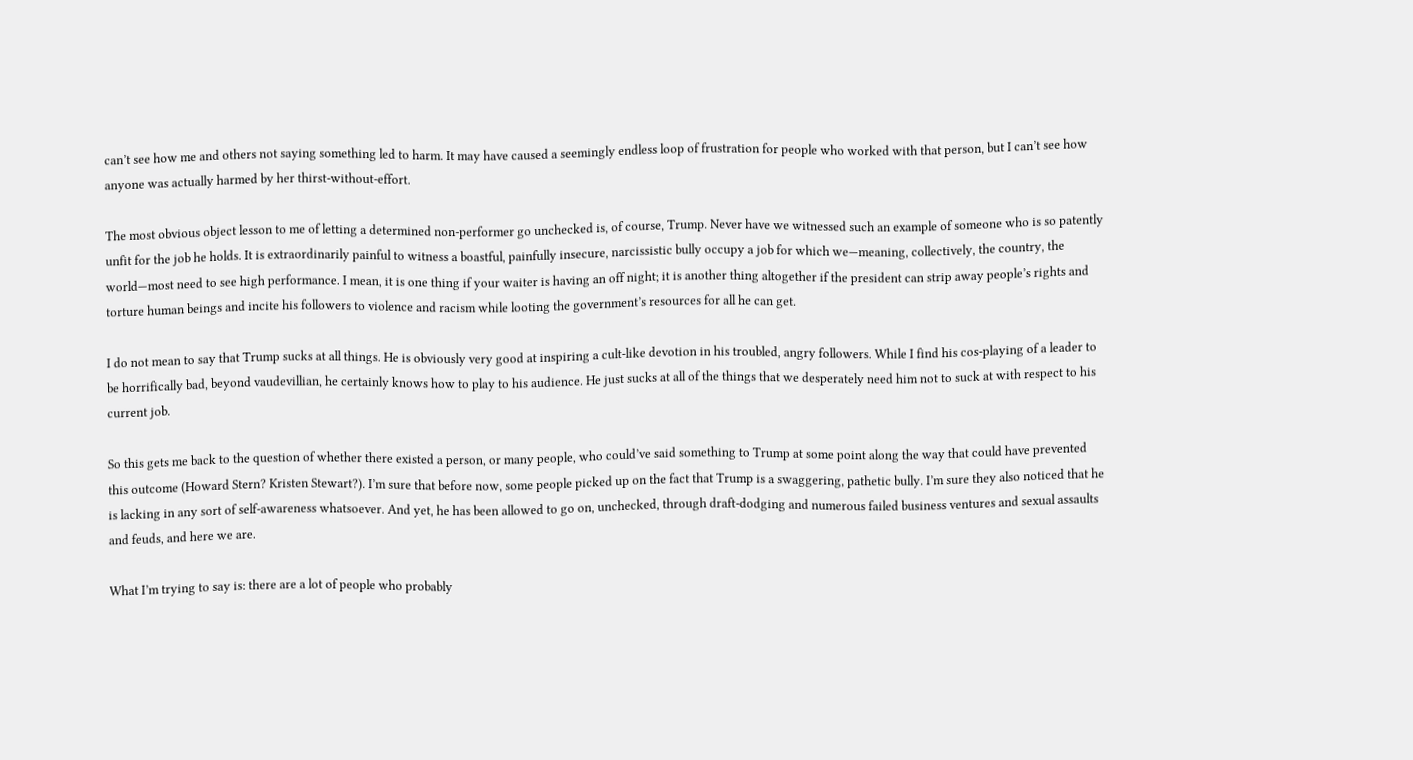can’t see how me and others not saying something led to harm. It may have caused a seemingly endless loop of frustration for people who worked with that person, but I can’t see how anyone was actually harmed by her thirst-without-effort.

The most obvious object lesson to me of letting a determined non-performer go unchecked is, of course, Trump. Never have we witnessed such an example of someone who is so patently unfit for the job he holds. It is extraordinarily painful to witness a boastful, painfully insecure, narcissistic bully occupy a job for which we—meaning, collectively, the country, the world—most need to see high performance. I mean, it is one thing if your waiter is having an off night; it is another thing altogether if the president can strip away people’s rights and torture human beings and incite his followers to violence and racism while looting the government’s resources for all he can get.

I do not mean to say that Trump sucks at all things. He is obviously very good at inspiring a cult-like devotion in his troubled, angry followers. While I find his cos-playing of a leader to be horrifically bad, beyond vaudevillian, he certainly knows how to play to his audience. He just sucks at all of the things that we desperately need him not to suck at with respect to his current job.

So this gets me back to the question of whether there existed a person, or many people, who could’ve said something to Trump at some point along the way that could have prevented this outcome (Howard Stern? Kristen Stewart?). I’m sure that before now, some people picked up on the fact that Trump is a swaggering, pathetic bully. I’m sure they also noticed that he is lacking in any sort of self-awareness whatsoever. And yet, he has been allowed to go on, unchecked, through draft-dodging and numerous failed business ventures and sexual assaults and feuds, and here we are.

What I’m trying to say is: there are a lot of people who probably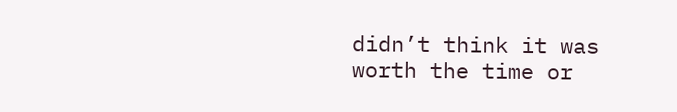didn’t think it was worth the time or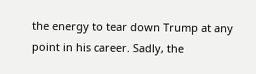the energy to tear down Trump at any point in his career. Sadly, the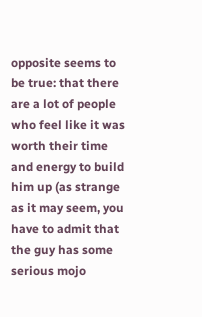opposite seems to be true: that there are a lot of people who feel like it was worth their time and energy to build him up (as strange as it may seem, you have to admit that the guy has some serious mojo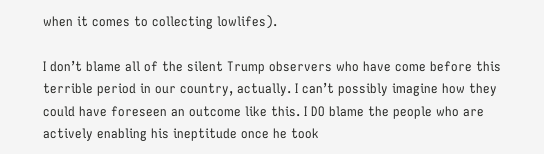when it comes to collecting lowlifes).

I don’t blame all of the silent Trump observers who have come before this terrible period in our country, actually. I can’t possibly imagine how they could have foreseen an outcome like this. I DO blame the people who are actively enabling his ineptitude once he took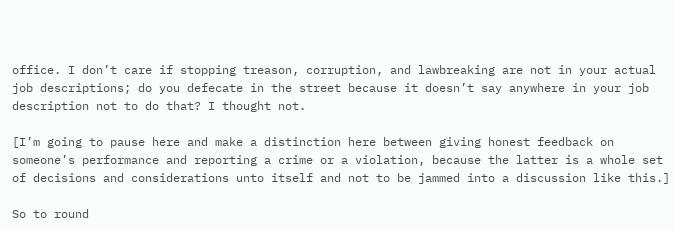office. I don’t care if stopping treason, corruption, and lawbreaking are not in your actual job descriptions; do you defecate in the street because it doesn’t say anywhere in your job description not to do that? I thought not.

[I’m going to pause here and make a distinction here between giving honest feedback on someone’s performance and reporting a crime or a violation, because the latter is a whole set of decisions and considerations unto itself and not to be jammed into a discussion like this.]

So to round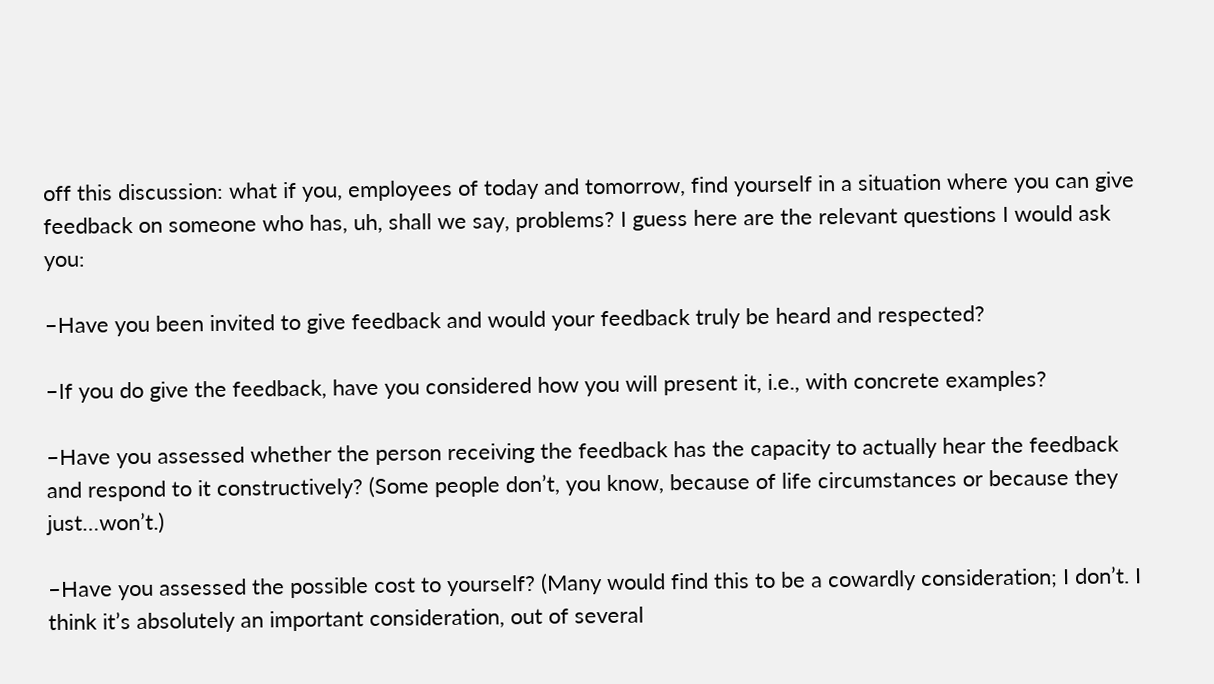off this discussion: what if you, employees of today and tomorrow, find yourself in a situation where you can give feedback on someone who has, uh, shall we say, problems? I guess here are the relevant questions I would ask you:

–Have you been invited to give feedback and would your feedback truly be heard and respected?

–If you do give the feedback, have you considered how you will present it, i.e., with concrete examples?

–Have you assessed whether the person receiving the feedback has the capacity to actually hear the feedback and respond to it constructively? (Some people don’t, you know, because of life circumstances or because they just…won’t.)

–Have you assessed the possible cost to yourself? (Many would find this to be a cowardly consideration; I don’t. I think it’s absolutely an important consideration, out of several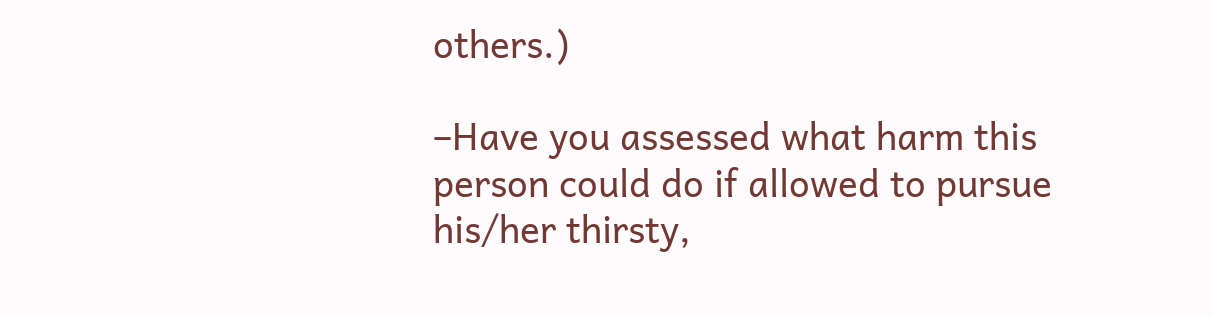others.)

–Have you assessed what harm this person could do if allowed to pursue his/her thirsty,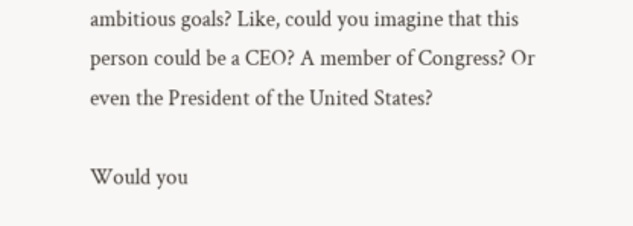ambitious goals? Like, could you imagine that this person could be a CEO? A member of Congress? Or even the President of the United States?

Would you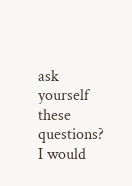ask yourself these questions? I would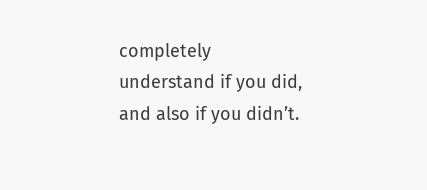completely understand if you did, and also if you didn’t.